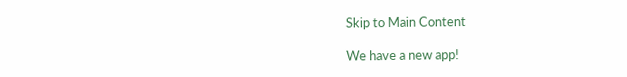Skip to Main Content

We have a new app!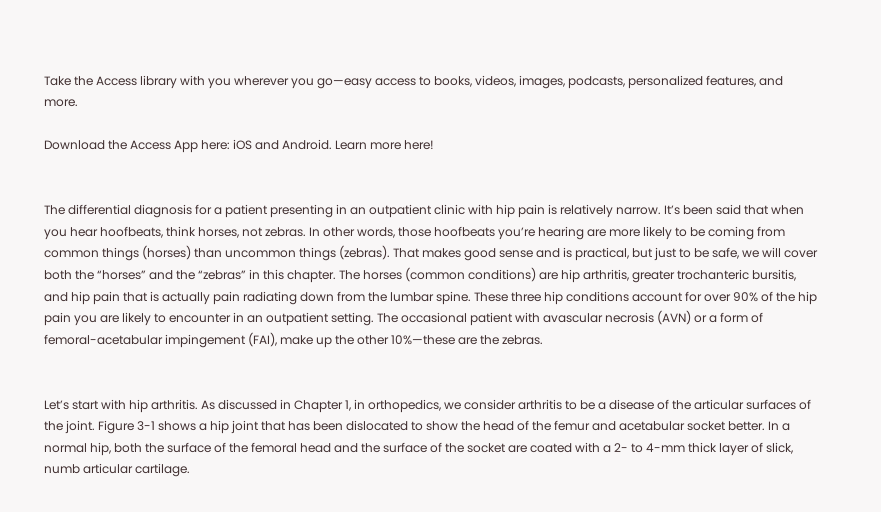Take the Access library with you wherever you go—easy access to books, videos, images, podcasts, personalized features, and more.

Download the Access App here: iOS and Android. Learn more here!


The differential diagnosis for a patient presenting in an outpatient clinic with hip pain is relatively narrow. It’s been said that when you hear hoofbeats, think horses, not zebras. In other words, those hoofbeats you’re hearing are more likely to be coming from common things (horses) than uncommon things (zebras). That makes good sense and is practical, but just to be safe, we will cover both the “horses” and the “zebras” in this chapter. The horses (common conditions) are hip arthritis, greater trochanteric bursitis, and hip pain that is actually pain radiating down from the lumbar spine. These three hip conditions account for over 90% of the hip pain you are likely to encounter in an outpatient setting. The occasional patient with avascular necrosis (AVN) or a form of femoral-acetabular impingement (FAI), make up the other 10%—these are the zebras.


Let’s start with hip arthritis. As discussed in Chapter 1, in orthopedics, we consider arthritis to be a disease of the articular surfaces of the joint. Figure 3-1 shows a hip joint that has been dislocated to show the head of the femur and acetabular socket better. In a normal hip, both the surface of the femoral head and the surface of the socket are coated with a 2- to 4-mm thick layer of slick, numb articular cartilage.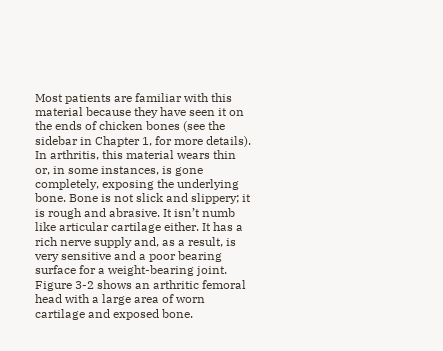Most patients are familiar with this material because they have seen it on the ends of chicken bones (see the sidebar in Chapter 1, for more details). In arthritis, this material wears thin or, in some instances, is gone completely, exposing the underlying bone. Bone is not slick and slippery; it is rough and abrasive. It isn’t numb like articular cartilage either. It has a rich nerve supply and, as a result, is very sensitive and a poor bearing surface for a weight-bearing joint. Figure 3-2 shows an arthritic femoral head with a large area of worn cartilage and exposed bone.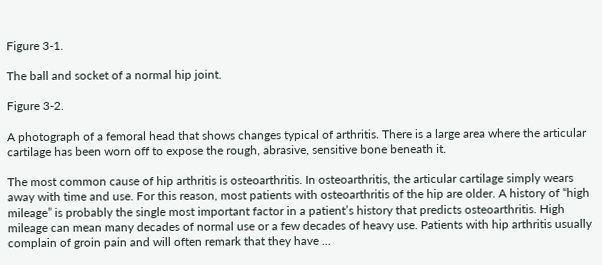Figure 3-1.

The ball and socket of a normal hip joint.

Figure 3-2.

A photograph of a femoral head that shows changes typical of arthritis. There is a large area where the articular cartilage has been worn off to expose the rough, abrasive, sensitive bone beneath it.

The most common cause of hip arthritis is osteoarthritis. In osteoarthritis, the articular cartilage simply wears away with time and use. For this reason, most patients with osteoarthritis of the hip are older. A history of “high mileage” is probably the single most important factor in a patient’s history that predicts osteoarthritis. High mileage can mean many decades of normal use or a few decades of heavy use. Patients with hip arthritis usually complain of groin pain and will often remark that they have ...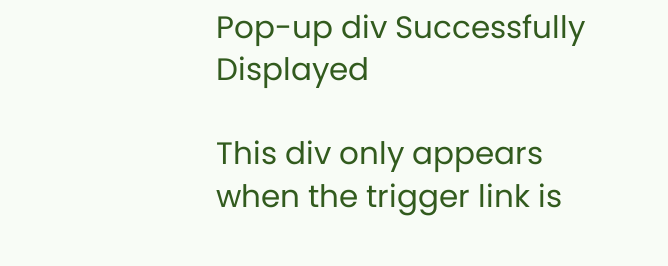Pop-up div Successfully Displayed

This div only appears when the trigger link is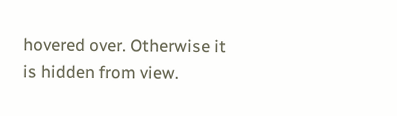hovered over. Otherwise it is hidden from view.